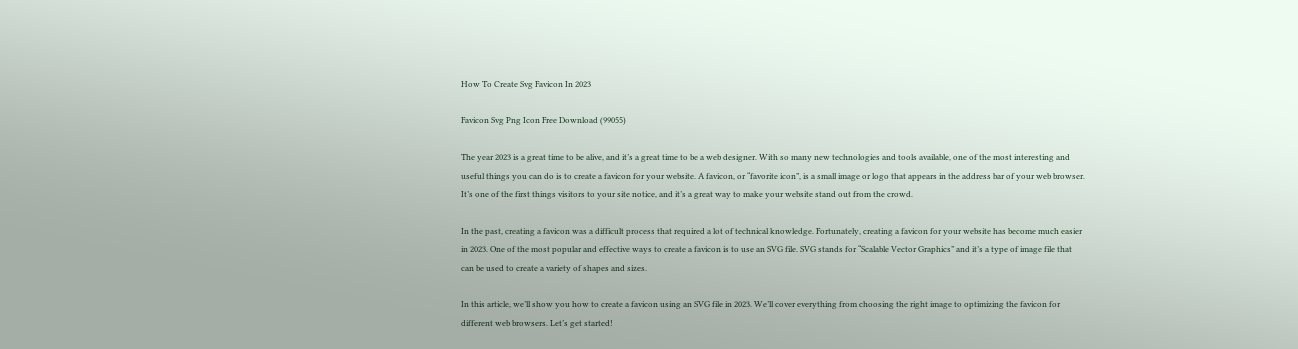How To Create Svg Favicon In 2023

Favicon Svg Png Icon Free Download (99055)

The year 2023 is a great time to be alive, and it’s a great time to be a web designer. With so many new technologies and tools available, one of the most interesting and useful things you can do is to create a favicon for your website. A favicon, or “favorite icon”, is a small image or logo that appears in the address bar of your web browser. It’s one of the first things visitors to your site notice, and it’s a great way to make your website stand out from the crowd.

In the past, creating a favicon was a difficult process that required a lot of technical knowledge. Fortunately, creating a favicon for your website has become much easier in 2023. One of the most popular and effective ways to create a favicon is to use an SVG file. SVG stands for “Scalable Vector Graphics” and it’s a type of image file that can be used to create a variety of shapes and sizes.

In this article, we’ll show you how to create a favicon using an SVG file in 2023. We’ll cover everything from choosing the right image to optimizing the favicon for different web browsers. Let’s get started!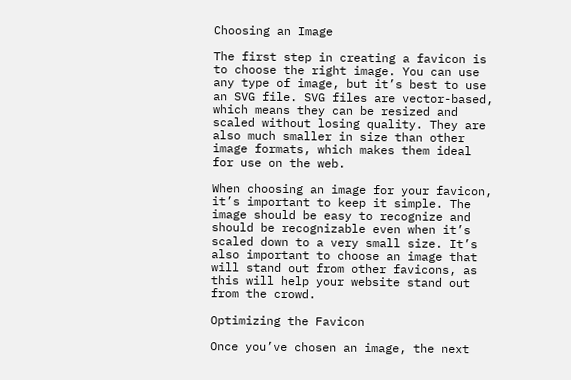Choosing an Image

The first step in creating a favicon is to choose the right image. You can use any type of image, but it’s best to use an SVG file. SVG files are vector-based, which means they can be resized and scaled without losing quality. They are also much smaller in size than other image formats, which makes them ideal for use on the web.

When choosing an image for your favicon, it’s important to keep it simple. The image should be easy to recognize and should be recognizable even when it’s scaled down to a very small size. It’s also important to choose an image that will stand out from other favicons, as this will help your website stand out from the crowd.

Optimizing the Favicon

Once you’ve chosen an image, the next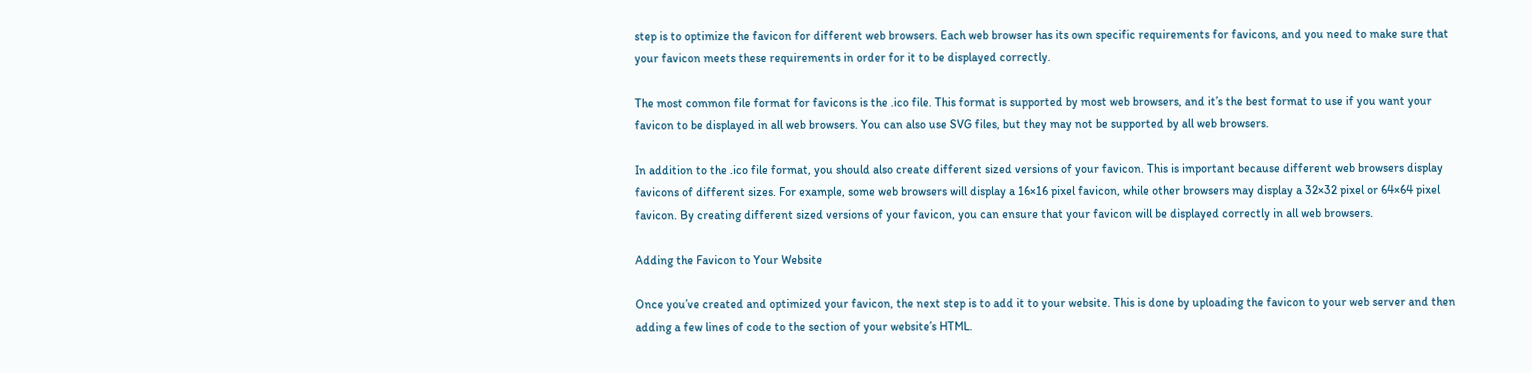step is to optimize the favicon for different web browsers. Each web browser has its own specific requirements for favicons, and you need to make sure that your favicon meets these requirements in order for it to be displayed correctly.

The most common file format for favicons is the .ico file. This format is supported by most web browsers, and it’s the best format to use if you want your favicon to be displayed in all web browsers. You can also use SVG files, but they may not be supported by all web browsers.

In addition to the .ico file format, you should also create different sized versions of your favicon. This is important because different web browsers display favicons of different sizes. For example, some web browsers will display a 16×16 pixel favicon, while other browsers may display a 32×32 pixel or 64×64 pixel favicon. By creating different sized versions of your favicon, you can ensure that your favicon will be displayed correctly in all web browsers.

Adding the Favicon to Your Website

Once you’ve created and optimized your favicon, the next step is to add it to your website. This is done by uploading the favicon to your web server and then adding a few lines of code to the section of your website’s HTML.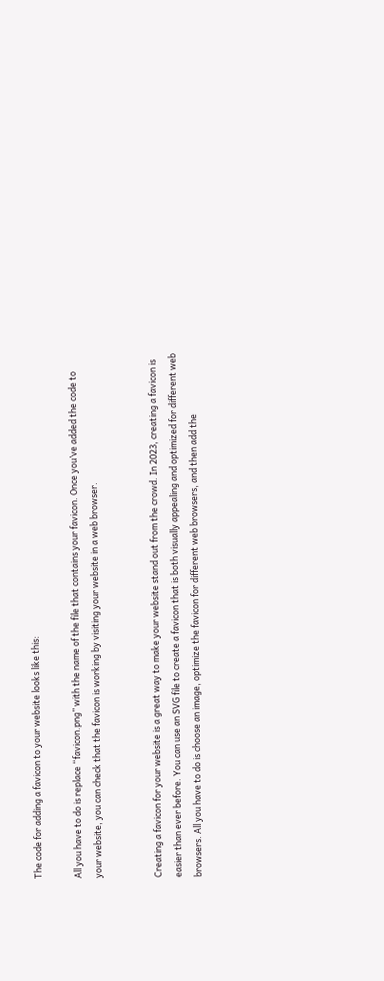The code for adding a favicon to your website looks like this:

All you have to do is replace “favicon.png” with the name of the file that contains your favicon. Once you’ve added the code to your website, you can check that the favicon is working by visiting your website in a web browser.


Creating a favicon for your website is a great way to make your website stand out from the crowd. In 2023, creating a favicon is easier than ever before. You can use an SVG file to create a favicon that is both visually appealing and optimized for different web browsers. All you have to do is choose an image, optimize the favicon for different web browsers, and then add the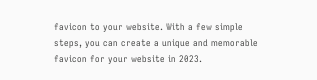favicon to your website. With a few simple steps, you can create a unique and memorable favicon for your website in 2023.